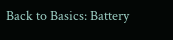Back to Basics: Battery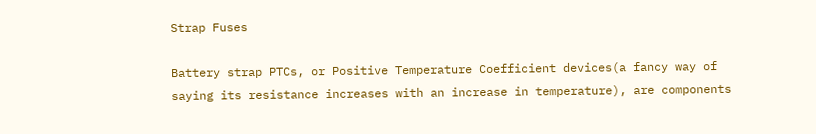Strap Fuses

Battery strap PTCs, or Positive Temperature Coefficient devices(a fancy way of saying its resistance increases with an increase in temperature), are components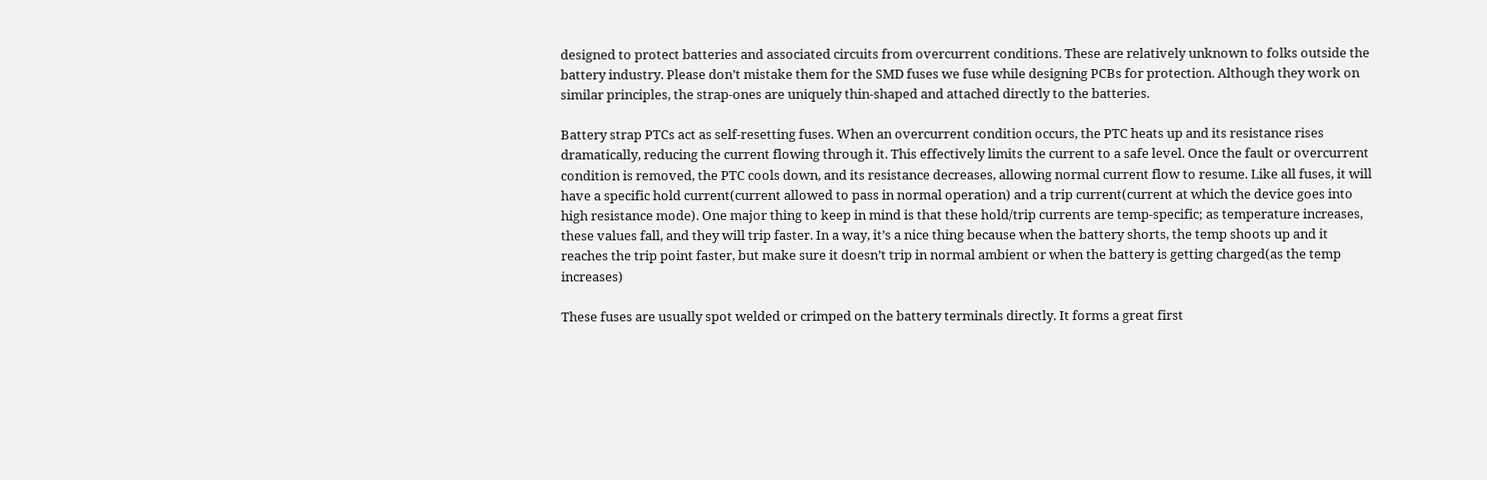designed to protect batteries and associated circuits from overcurrent conditions. These are relatively unknown to folks outside the battery industry. Please don’t mistake them for the SMD fuses we fuse while designing PCBs for protection. Although they work on similar principles, the strap-ones are uniquely thin-shaped and attached directly to the batteries.

Battery strap PTCs act as self-resetting fuses. When an overcurrent condition occurs, the PTC heats up and its resistance rises dramatically, reducing the current flowing through it. This effectively limits the current to a safe level. Once the fault or overcurrent condition is removed, the PTC cools down, and its resistance decreases, allowing normal current flow to resume. Like all fuses, it will have a specific hold current(current allowed to pass in normal operation) and a trip current(current at which the device goes into high resistance mode). One major thing to keep in mind is that these hold/trip currents are temp-specific; as temperature increases, these values fall, and they will trip faster. In a way, it’s a nice thing because when the battery shorts, the temp shoots up and it reaches the trip point faster, but make sure it doesn’t trip in normal ambient or when the battery is getting charged(as the temp increases)

These fuses are usually spot welded or crimped on the battery terminals directly. It forms a great first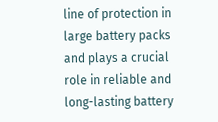line of protection in large battery packs and plays a crucial role in reliable and long-lasting battery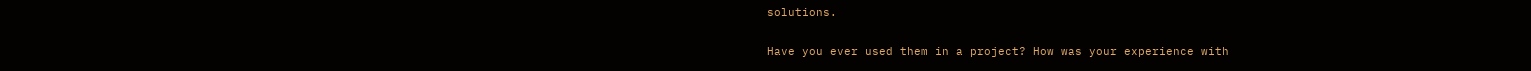solutions.

Have you ever used them in a project? How was your experience with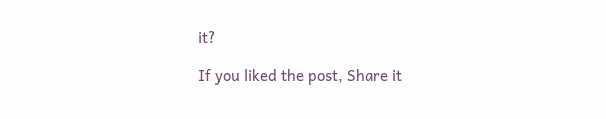it?

If you liked the post, Share it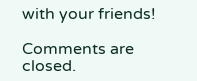with your friends!

Comments are closed.